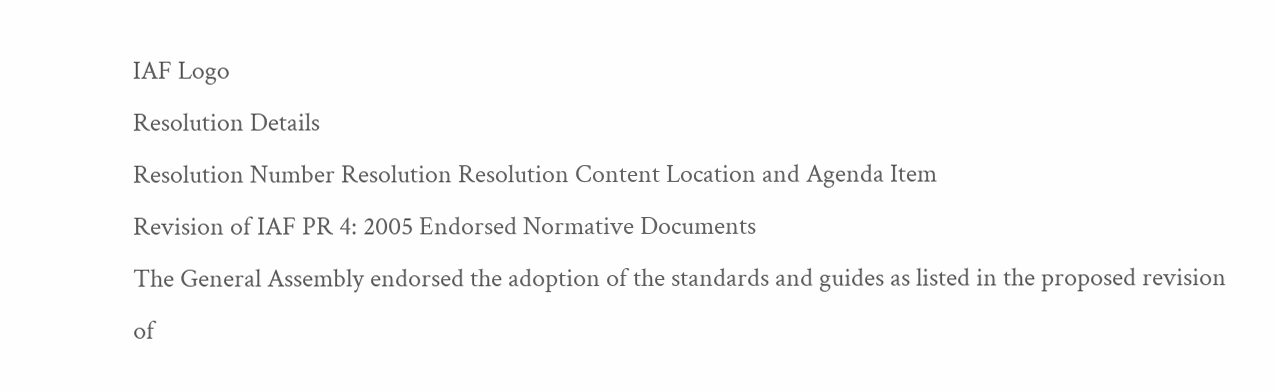IAF Logo
Resolution Details
Resolution Number Resolution Resolution Content Location and Agenda Item
Revision of IAF PR 4: 2005 Endorsed Normative Documents
The General Assembly endorsed the adoption of the standards and guides as listed in the proposed revision of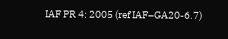IAF PR 4: 2005 (ref IAF–GA20-6.7)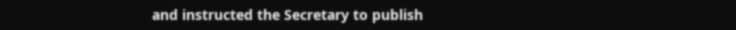and instructed the Secretary to publish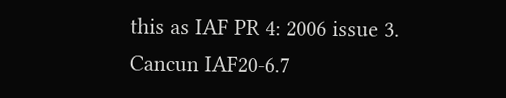this as IAF PR 4: 2006 issue 3.
Cancun IAF20-6.7